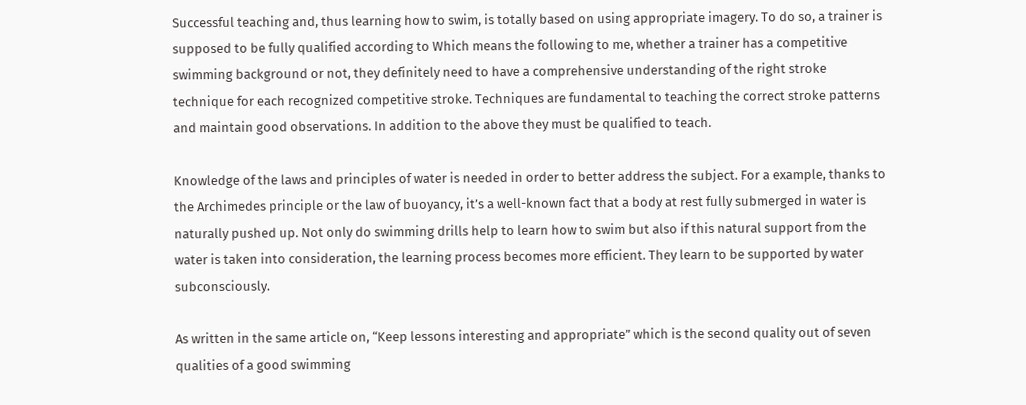Successful teaching and, thus learning how to swim, is totally based on using appropriate imagery. To do so, a trainer is supposed to be fully qualified according to Which means the following to me, whether a trainer has a competitive swimming background or not, they definitely need to have a comprehensive understanding of the right stroke technique for each recognized competitive stroke. Techniques are fundamental to teaching the correct stroke patterns and maintain good observations. In addition to the above they must be qualified to teach.

Knowledge of the laws and principles of water is needed in order to better address the subject. For a example, thanks to the Archimedes principle or the law of buoyancy, it’s a well-known fact that a body at rest fully submerged in water is naturally pushed up. Not only do swimming drills help to learn how to swim but also if this natural support from the water is taken into consideration, the learning process becomes more efficient. They learn to be supported by water subconsciously.

As written in the same article on, “Keep lessons interesting and appropriate” which is the second quality out of seven qualities of a good swimming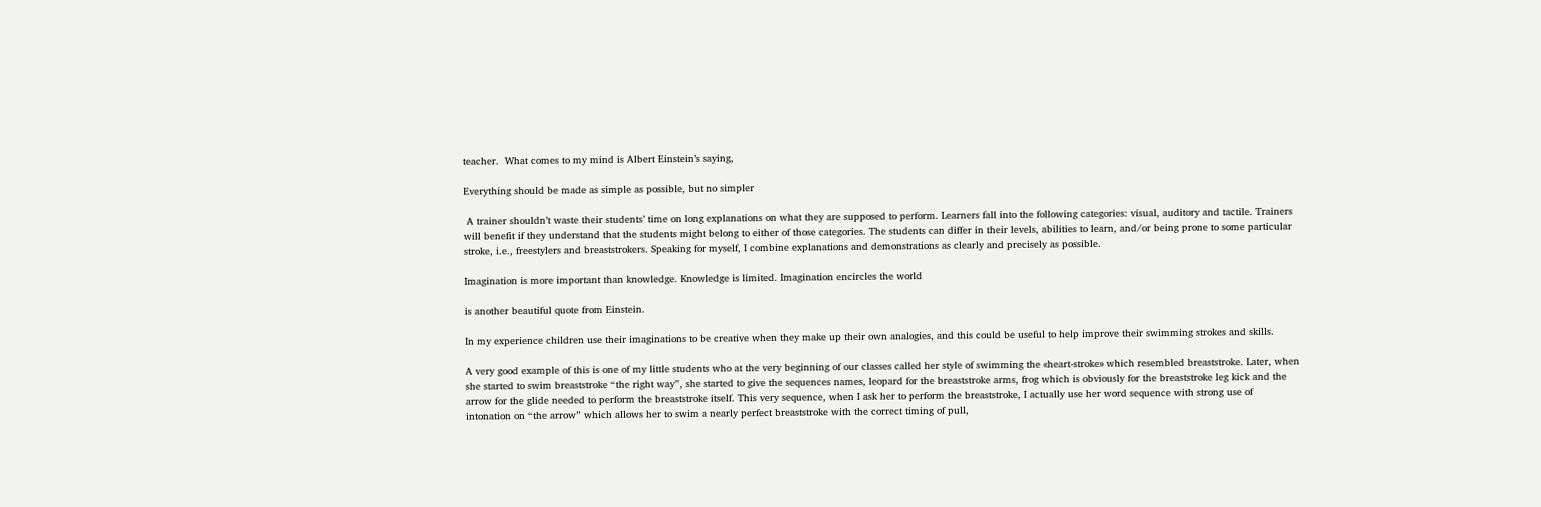teacher.  What comes to my mind is Albert Einstein’s saying,

Everything should be made as simple as possible, but no simpler

 A trainer shouldn’t waste their students’ time on long explanations on what they are supposed to perform. Learners fall into the following categories: visual, auditory and tactile. Trainers will benefit if they understand that the students might belong to either of those categories. The students can differ in their levels, abilities to learn, and/or being prone to some particular stroke, i.e., freestylers and breaststrokers. Speaking for myself, I combine explanations and demonstrations as clearly and precisely as possible.

Imagination is more important than knowledge. Knowledge is limited. Imagination encircles the world

is another beautiful quote from Einstein.

In my experience children use their imaginations to be creative when they make up their own analogies, and this could be useful to help improve their swimming strokes and skills.

A very good example of this is one of my little students who at the very beginning of our classes called her style of swimming the «heart-stroke» which resembled breaststroke. Later, when she started to swim breaststroke “the right way”, she started to give the sequences names, leopard for the breaststroke arms, frog which is obviously for the breaststroke leg kick and the arrow for the glide needed to perform the breaststroke itself. This very sequence, when I ask her to perform the breaststroke, I actually use her word sequence with strong use of intonation on “the arrow” which allows her to swim a nearly perfect breaststroke with the correct timing of pull,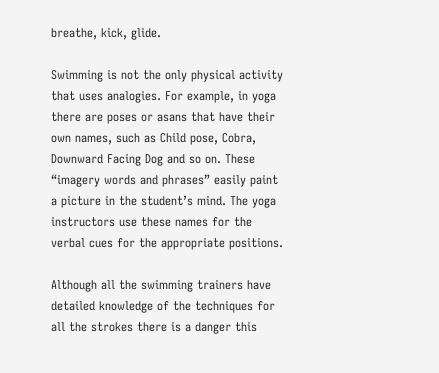breathe, kick, glide.

Swimming is not the only physical activity that uses analogies. For example, in yoga there are poses or asans that have their own names, such as Child pose, Cobra, Downward Facing Dog and so on. These “imagery words and phrases” easily paint a picture in the student’s mind. The yoga instructors use these names for the verbal cues for the appropriate positions.

Although all the swimming trainers have detailed knowledge of the techniques for all the strokes there is a danger this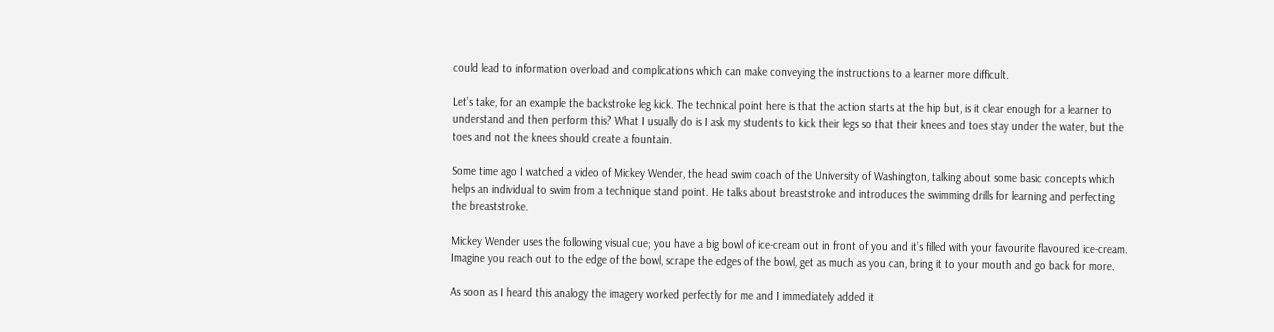could lead to information overload and complications which can make conveying the instructions to a learner more difficult.

Let’s take, for an example the backstroke leg kick. The technical point here is that the action starts at the hip but, is it clear enough for a learner to understand and then perform this? What I usually do is I ask my students to kick their legs so that their knees and toes stay under the water, but the toes and not the knees should create a fountain.

Some time ago I watched a video of Mickey Wender, the head swim coach of the University of Washington, talking about some basic concepts which helps an individual to swim from a technique stand point. He talks about breaststroke and introduces the swimming drills for learning and perfecting the breaststroke.

Mickey Wender uses the following visual cue; you have a big bowl of ice-cream out in front of you and it’s filled with your favourite flavoured ice-cream. Imagine you reach out to the edge of the bowl, scrape the edges of the bowl, get as much as you can, bring it to your mouth and go back for more.

As soon as I heard this analogy the imagery worked perfectly for me and I immediately added it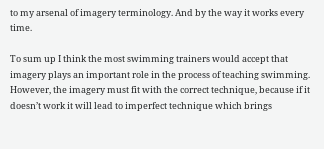to my arsenal of imagery terminology. And by the way it works every time.

To sum up I think the most swimming trainers would accept that imagery plays an important role in the process of teaching swimming. However, the imagery must fit with the correct technique, because if it doesn’t work it will lead to imperfect technique which brings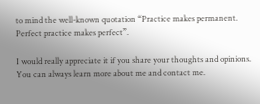to mind the well-known quotation “Practice makes permanent. Perfect practice makes perfect”.

I would really appreciate it if you share your thoughts and opinions. You can always learn more about me and contact me.